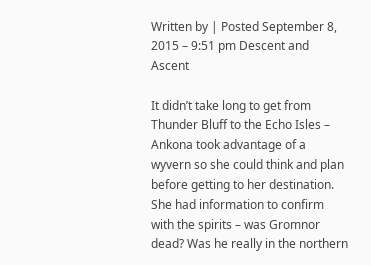Written by | Posted September 8, 2015 – 9:51 pm Descent and Ascent

It didn’t take long to get from Thunder Bluff to the Echo Isles – Ankona took advantage of a wyvern so she could think and plan before getting to her destination. She had information to confirm with the spirits – was Gromnor dead? Was he really in the northern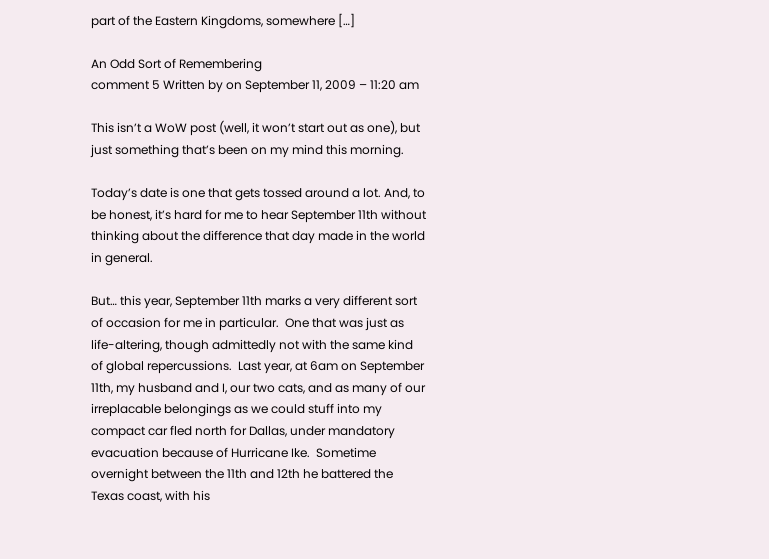part of the Eastern Kingdoms, somewhere […]

An Odd Sort of Remembering
comment 5 Written by on September 11, 2009 – 11:20 am

This isn’t a WoW post (well, it won’t start out as one), but just something that’s been on my mind this morning.

Today’s date is one that gets tossed around a lot. And, to be honest, it’s hard for me to hear September 11th without thinking about the difference that day made in the world in general.

But… this year, September 11th marks a very different sort of occasion for me in particular.  One that was just as life-altering, though admittedly not with the same kind of global repercussions.  Last year, at 6am on September 11th, my husband and I, our two cats, and as many of our irreplacable belongings as we could stuff into my compact car fled north for Dallas, under mandatory evacuation because of Hurricane Ike.  Sometime overnight between the 11th and 12th he battered the Texas coast, with his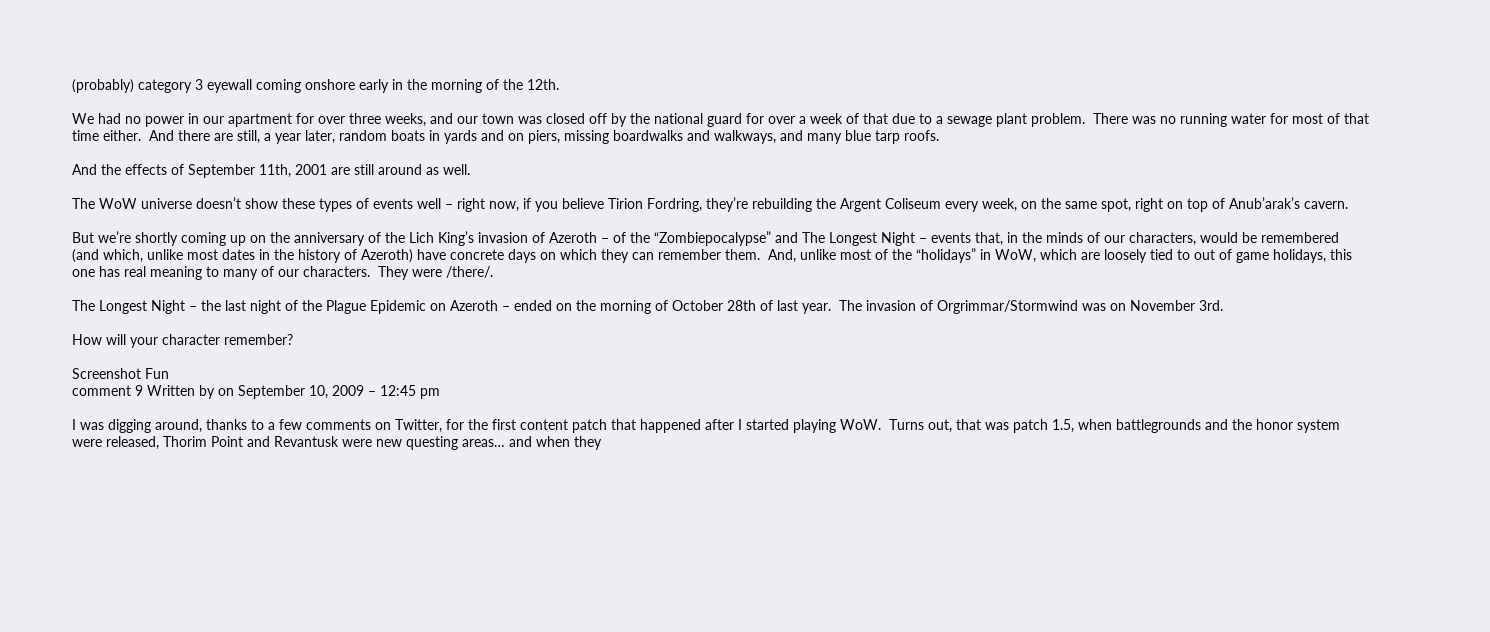(probably) category 3 eyewall coming onshore early in the morning of the 12th.

We had no power in our apartment for over three weeks, and our town was closed off by the national guard for over a week of that due to a sewage plant problem.  There was no running water for most of that time either.  And there are still, a year later, random boats in yards and on piers, missing boardwalks and walkways, and many blue tarp roofs.

And the effects of September 11th, 2001 are still around as well.

The WoW universe doesn’t show these types of events well – right now, if you believe Tirion Fordring, they’re rebuilding the Argent Coliseum every week, on the same spot, right on top of Anub’arak’s cavern.

But we’re shortly coming up on the anniversary of the Lich King’s invasion of Azeroth – of the “Zombiepocalypse” and The Longest Night – events that, in the minds of our characters, would be remembered (and which, unlike most dates in the history of Azeroth) have concrete days on which they can remember them.  And, unlike most of the “holidays” in WoW, which are loosely tied to out of game holidays, this one has real meaning to many of our characters.  They were /there/.

The Longest Night – the last night of the Plague Epidemic on Azeroth – ended on the morning of October 28th of last year.  The invasion of Orgrimmar/Stormwind was on November 3rd.

How will your character remember?

Screenshot Fun
comment 9 Written by on September 10, 2009 – 12:45 pm

I was digging around, thanks to a few comments on Twitter, for the first content patch that happened after I started playing WoW.  Turns out, that was patch 1.5, when battlegrounds and the honor system were released, Thorim Point and Revantusk were new questing areas… and when they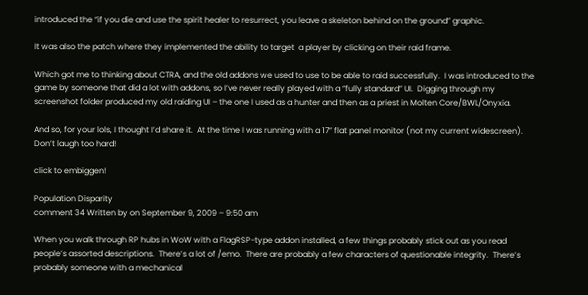introduced the “if you die and use the spirit healer to resurrect, you leave a skeleton behind on the ground” graphic.

It was also the patch where they implemented the ability to target  a player by clicking on their raid frame.

Which got me to thinking about CTRA, and the old addons we used to use to be able to raid successfully.  I was introduced to the game by someone that did a lot with addons, so I’ve never really played with a “fully standard” UI.  Digging through my screenshot folder produced my old raiding UI – the one I used as a hunter and then as a priest in Molten Core/BWL/Onyxia.

And so, for your lols, I thought I’d share it.  At the time I was running with a 17” flat panel monitor (not my current widescreen). Don’t laugh too hard!

click to embiggen!

Population Disparity
comment 34 Written by on September 9, 2009 – 9:50 am

When you walk through RP hubs in WoW with a FlagRSP-type addon installed, a few things probably stick out as you read people’s assorted descriptions.  There’s a lot of /emo.  There are probably a few characters of questionable integrity.  There’s probably someone with a mechanical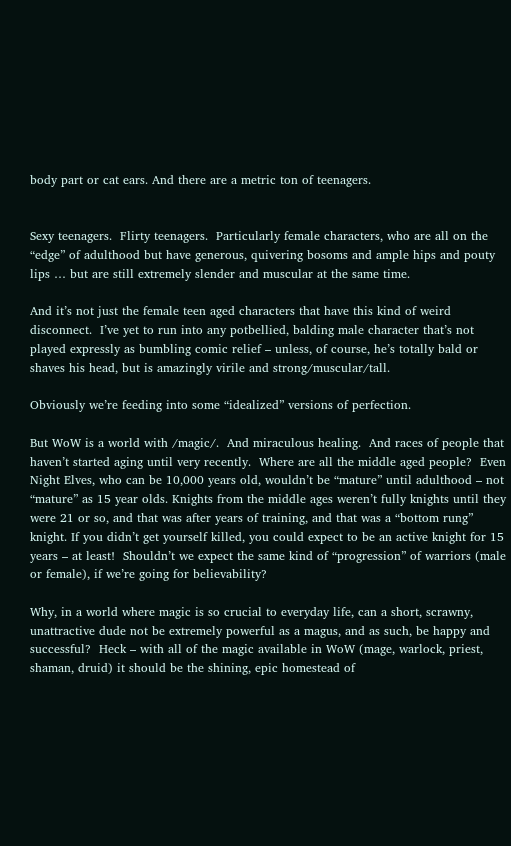body part or cat ears. And there are a metric ton of teenagers.


Sexy teenagers.  Flirty teenagers.  Particularly female characters, who are all on the “edge” of adulthood but have generous, quivering bosoms and ample hips and pouty lips … but are still extremely slender and muscular at the same time.

And it’s not just the female teen aged characters that have this kind of weird disconnect.  I’ve yet to run into any potbellied, balding male character that’s not played expressly as bumbling comic relief – unless, of course, he’s totally bald or shaves his head, but is amazingly virile and strong/muscular/tall.

Obviously we’re feeding into some “idealized” versions of perfection.

But WoW is a world with /magic/.  And miraculous healing.  And races of people that haven’t started aging until very recently.  Where are all the middle aged people?  Even Night Elves, who can be 10,000 years old, wouldn’t be “mature” until adulthood – not “mature” as 15 year olds. Knights from the middle ages weren’t fully knights until they were 21 or so, and that was after years of training, and that was a “bottom rung” knight. If you didn’t get yourself killed, you could expect to be an active knight for 15 years – at least!  Shouldn’t we expect the same kind of “progression” of warriors (male or female), if we’re going for believability?

Why, in a world where magic is so crucial to everyday life, can a short, scrawny, unattractive dude not be extremely powerful as a magus, and as such, be happy and successful?  Heck – with all of the magic available in WoW (mage, warlock, priest, shaman, druid) it should be the shining, epic homestead of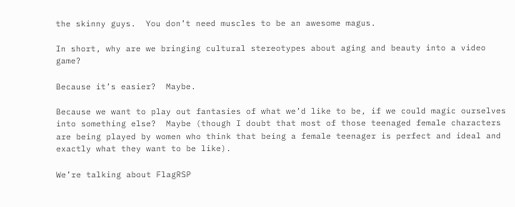the skinny guys.  You don’t need muscles to be an awesome magus.

In short, why are we bringing cultural stereotypes about aging and beauty into a video game?

Because it’s easier?  Maybe.

Because we want to play out fantasies of what we’d like to be, if we could magic ourselves into something else?  Maybe (though I doubt that most of those teenaged female characters are being played by women who think that being a female teenager is perfect and ideal and exactly what they want to be like).

We’re talking about FlagRSP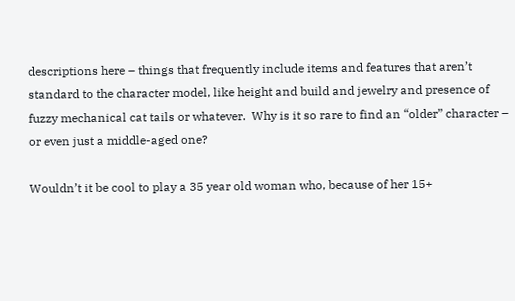descriptions here – things that frequently include items and features that aren’t standard to the character model, like height and build and jewelry and presence of fuzzy mechanical cat tails or whatever.  Why is it so rare to find an “older” character – or even just a middle-aged one?

Wouldn’t it be cool to play a 35 year old woman who, because of her 15+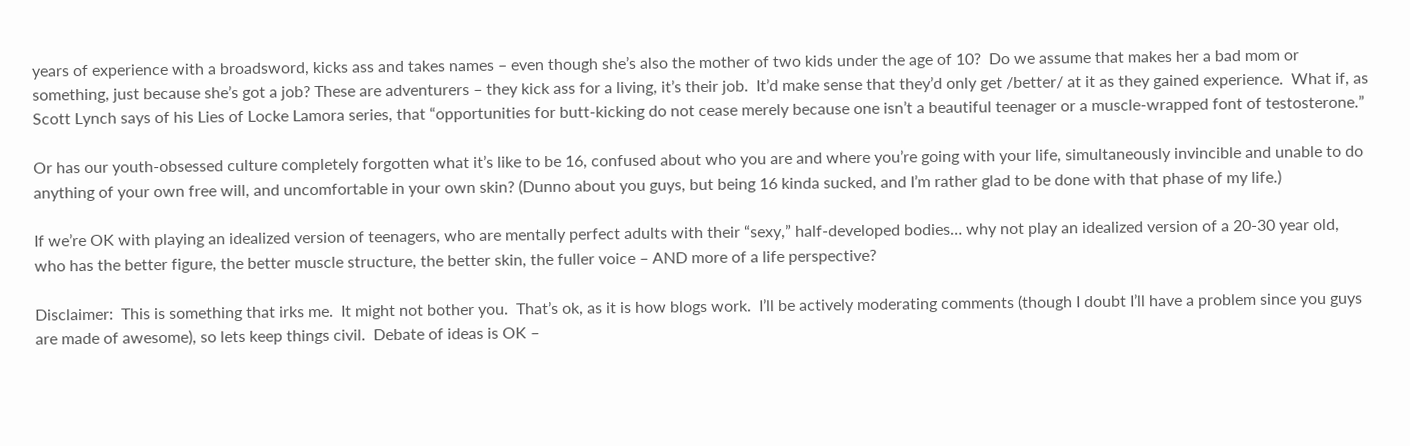years of experience with a broadsword, kicks ass and takes names – even though she’s also the mother of two kids under the age of 10?  Do we assume that makes her a bad mom or something, just because she’s got a job? These are adventurers – they kick ass for a living, it’s their job.  It’d make sense that they’d only get /better/ at it as they gained experience.  What if, as Scott Lynch says of his Lies of Locke Lamora series, that “opportunities for butt-kicking do not cease merely because one isn’t a beautiful teenager or a muscle-wrapped font of testosterone.”

Or has our youth-obsessed culture completely forgotten what it’s like to be 16, confused about who you are and where you’re going with your life, simultaneously invincible and unable to do anything of your own free will, and uncomfortable in your own skin? (Dunno about you guys, but being 16 kinda sucked, and I’m rather glad to be done with that phase of my life.)

If we’re OK with playing an idealized version of teenagers, who are mentally perfect adults with their “sexy,” half-developed bodies… why not play an idealized version of a 20-30 year old, who has the better figure, the better muscle structure, the better skin, the fuller voice – AND more of a life perspective?

Disclaimer:  This is something that irks me.  It might not bother you.  That’s ok, as it is how blogs work.  I’ll be actively moderating comments (though I doubt I’ll have a problem since you guys are made of awesome), so lets keep things civil.  Debate of ideas is OK –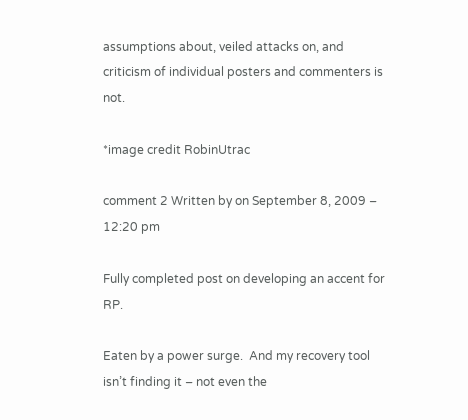assumptions about, veiled attacks on, and criticism of individual posters and commenters is not.

*image credit RobinUtrac

comment 2 Written by on September 8, 2009 – 12:20 pm

Fully completed post on developing an accent for RP.

Eaten by a power surge.  And my recovery tool isn’t finding it – not even the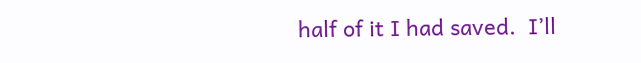half of it I had saved.  I’ll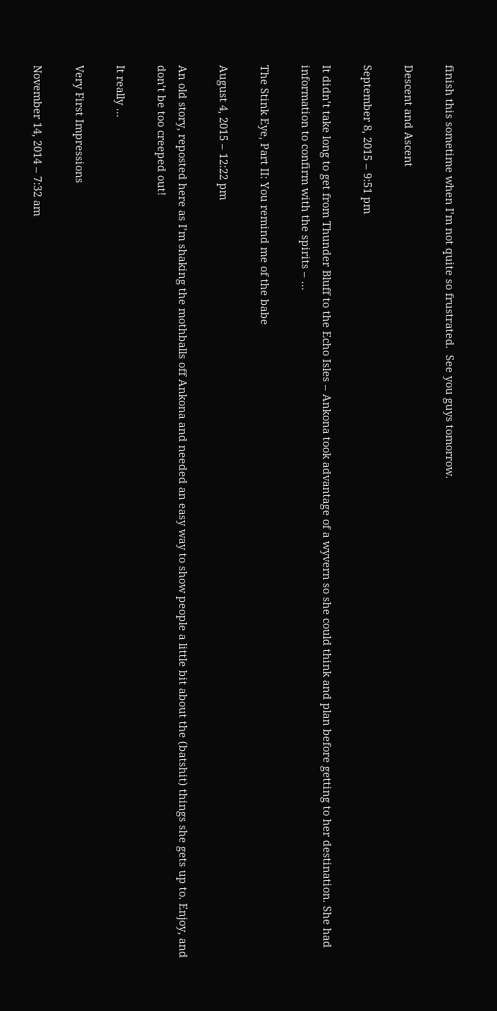finish this sometime when I’m not quite so frustrated.  See you guys tomorrow.

Descent and Ascent

September 8, 2015 – 9:51 pm

It didn’t take long to get from Thunder Bluff to the Echo Isles – Ankona took advantage of a wyvern so she could think and plan before getting to her destination. She had information to confirm with the spirits – …

The Stink Eye, Part II: You remind me of the babe

August 4, 2015 – 12:22 pm

An old story, reposted here as I’m shaking the mothballs off Ankona and needed an easy way to show people a little bit about the (batshit) things she gets up to. Enjoy, and don’t be too creeped out!

It really …

Very First Impressions

November 14, 2014 – 7:32 am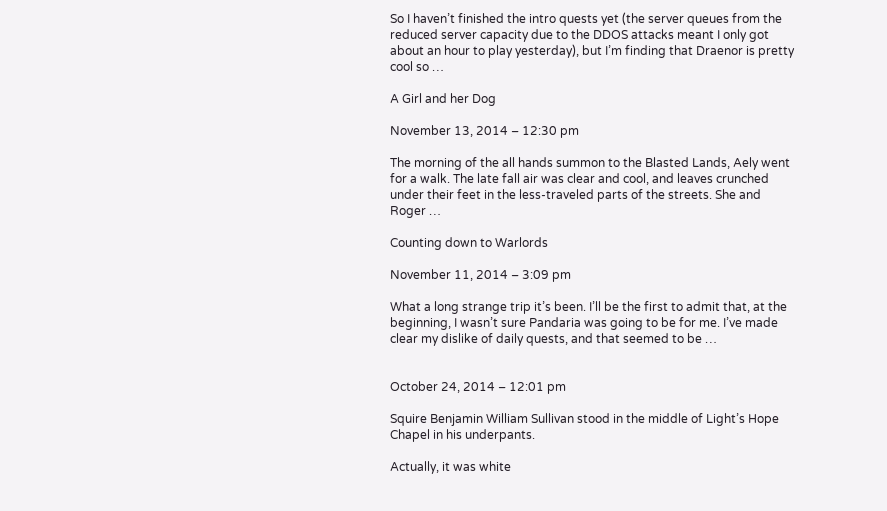So I haven’t finished the intro quests yet (the server queues from the reduced server capacity due to the DDOS attacks meant I only got about an hour to play yesterday), but I’m finding that Draenor is pretty cool so …

A Girl and her Dog

November 13, 2014 – 12:30 pm

The morning of the all hands summon to the Blasted Lands, Aely went for a walk. The late fall air was clear and cool, and leaves crunched under their feet in the less-traveled parts of the streets. She and Roger …

Counting down to Warlords

November 11, 2014 – 3:09 pm

What a long strange trip it’s been. I’ll be the first to admit that, at the beginning, I wasn’t sure Pandaria was going to be for me. I’ve made clear my dislike of daily quests, and that seemed to be …


October 24, 2014 – 12:01 pm

Squire Benjamin William Sullivan stood in the middle of Light’s Hope Chapel in his underpants.

Actually, it was white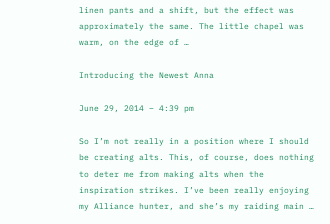linen pants and a shift, but the effect was approximately the same. The little chapel was warm, on the edge of …

Introducing the Newest Anna

June 29, 2014 – 4:39 pm

So I’m not really in a position where I should be creating alts. This, of course, does nothing to deter me from making alts when the inspiration strikes. I’ve been really enjoying my Alliance hunter, and she’s my raiding main …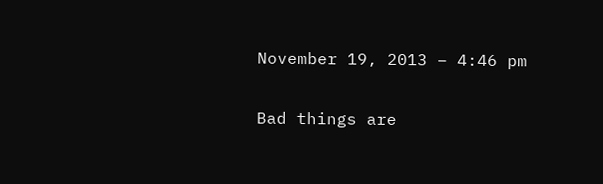November 19, 2013 – 4:46 pm

Bad things are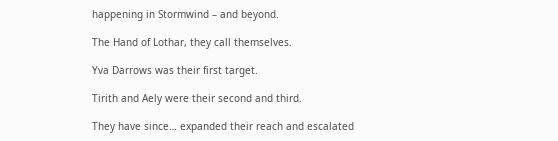happening in Stormwind – and beyond.

The Hand of Lothar, they call themselves.

Yva Darrows was their first target.

Tirith and Aely were their second and third.

They have since… expanded their reach and escalated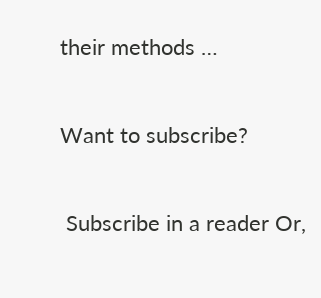their methods …

Want to subscribe?

 Subscribe in a reader Or,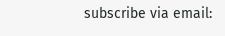subscribe via email: